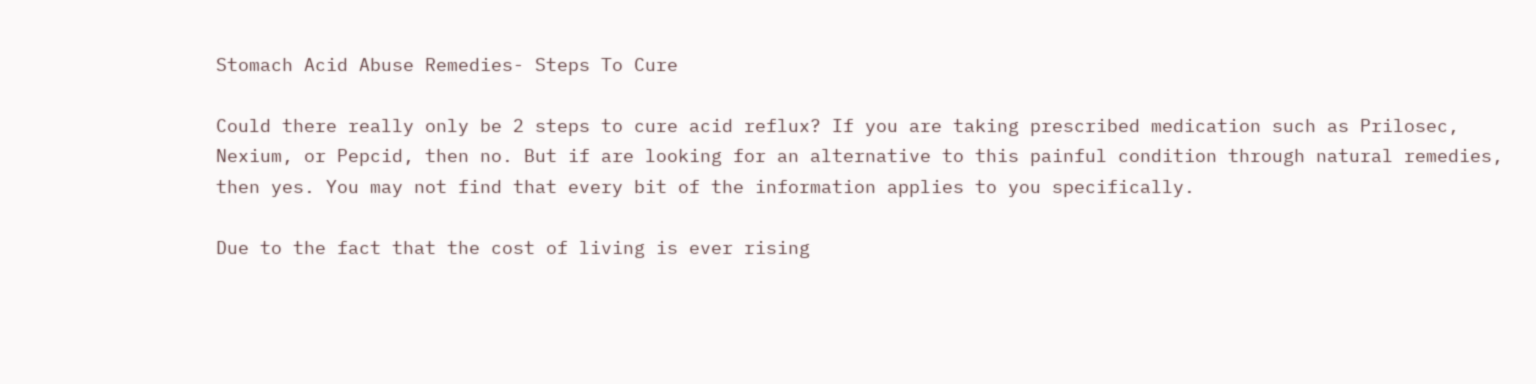Stomach Acid Abuse Remedies- Steps To Cure

Could there really only be 2 steps to cure acid reflux? If you are taking prescribed medication such as Prilosec, Nexium, or Pepcid, then no. But if are looking for an alternative to this painful condition through natural remedies, then yes. You may not find that every bit of the information applies to you specifically.

Due to the fact that the cost of living is ever rising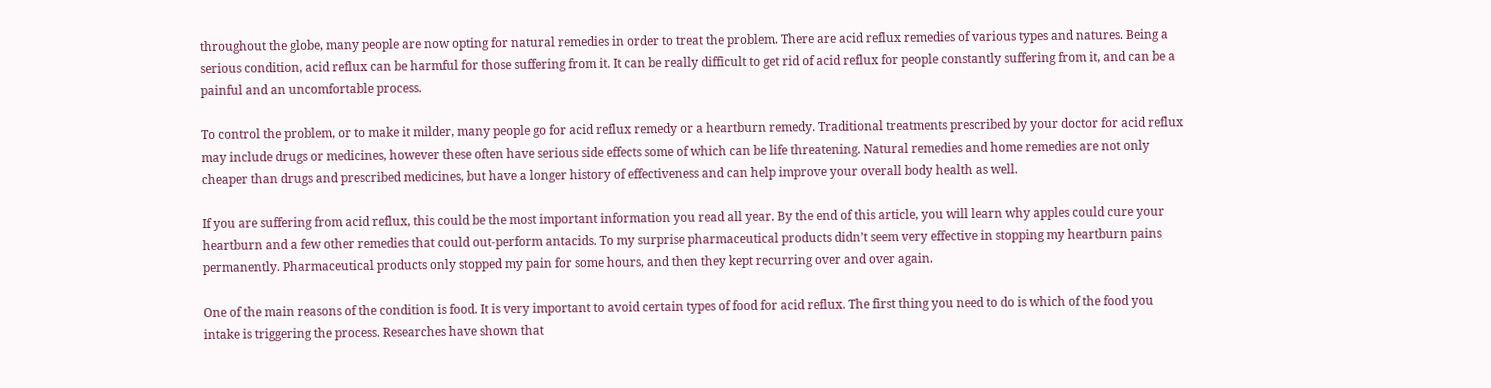throughout the globe, many people are now opting for natural remedies in order to treat the problem. There are acid reflux remedies of various types and natures. Being a serious condition, acid reflux can be harmful for those suffering from it. It can be really difficult to get rid of acid reflux for people constantly suffering from it, and can be a painful and an uncomfortable process.

To control the problem, or to make it milder, many people go for acid reflux remedy or a heartburn remedy. Traditional treatments prescribed by your doctor for acid reflux may include drugs or medicines, however these often have serious side effects some of which can be life threatening. Natural remedies and home remedies are not only cheaper than drugs and prescribed medicines, but have a longer history of effectiveness and can help improve your overall body health as well.

If you are suffering from acid reflux, this could be the most important information you read all year. By the end of this article, you will learn why apples could cure your heartburn and a few other remedies that could out-perform antacids. To my surprise pharmaceutical products didn’t seem very effective in stopping my heartburn pains permanently. Pharmaceutical products only stopped my pain for some hours, and then they kept recurring over and over again.

One of the main reasons of the condition is food. It is very important to avoid certain types of food for acid reflux. The first thing you need to do is which of the food you intake is triggering the process. Researches have shown that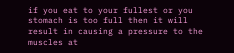if you eat to your fullest or you stomach is too full then it will result in causing a pressure to the muscles at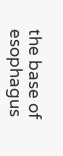the base of esophagus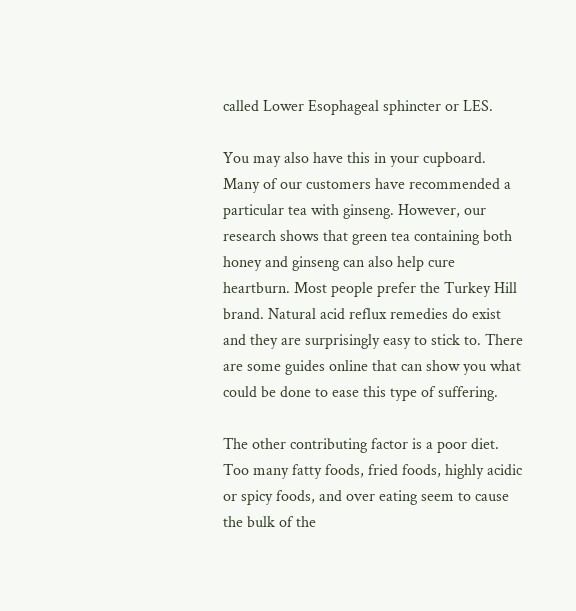called Lower Esophageal sphincter or LES.

You may also have this in your cupboard. Many of our customers have recommended a particular tea with ginseng. However, our research shows that green tea containing both honey and ginseng can also help cure heartburn. Most people prefer the Turkey Hill brand. Natural acid reflux remedies do exist and they are surprisingly easy to stick to. There are some guides online that can show you what could be done to ease this type of suffering.

The other contributing factor is a poor diet. Too many fatty foods, fried foods, highly acidic or spicy foods, and over eating seem to cause the bulk of the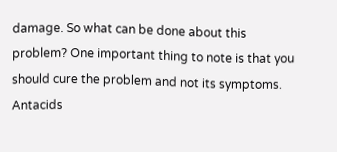damage. So what can be done about this problem? One important thing to note is that you should cure the problem and not its symptoms. Antacids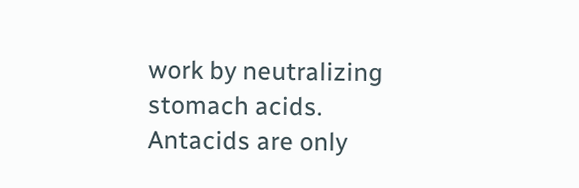work by neutralizing stomach acids. Antacids are only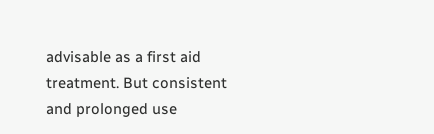advisable as a first aid treatment. But consistent and prolonged use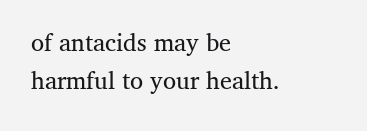of antacids may be harmful to your health.